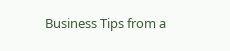Business Tips from a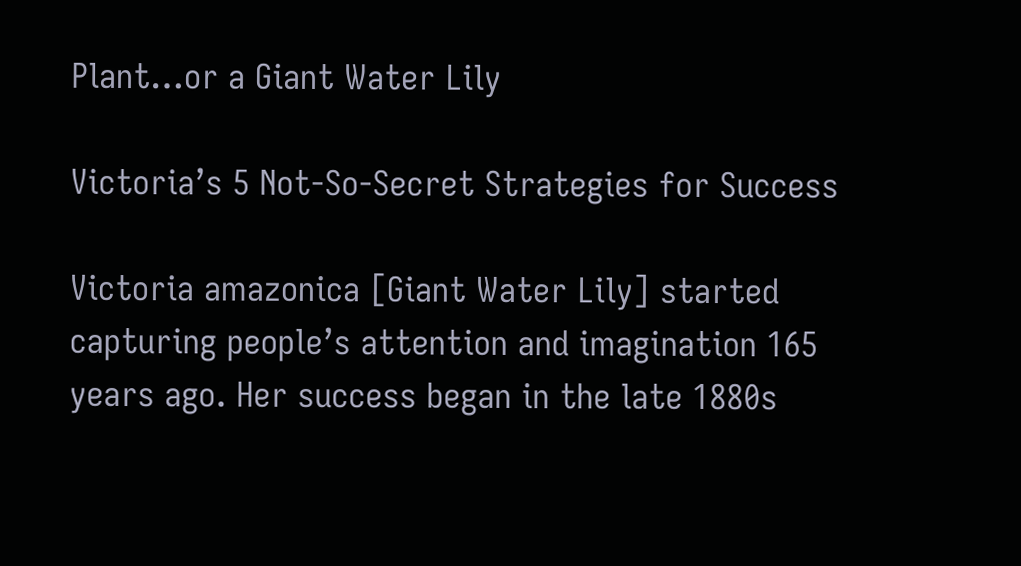Plant…or a Giant Water Lily

Victoria’s 5 Not-So-Secret Strategies for Success

Victoria amazonica [Giant Water Lily] started capturing people’s attention and imagination 165 years ago. Her success began in the late 1880s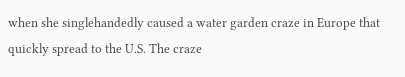when she singlehandedly caused a water garden craze in Europe that quickly spread to the U.S. The craze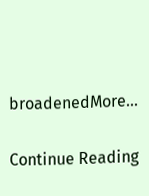broadenedMore…

Continue Reading